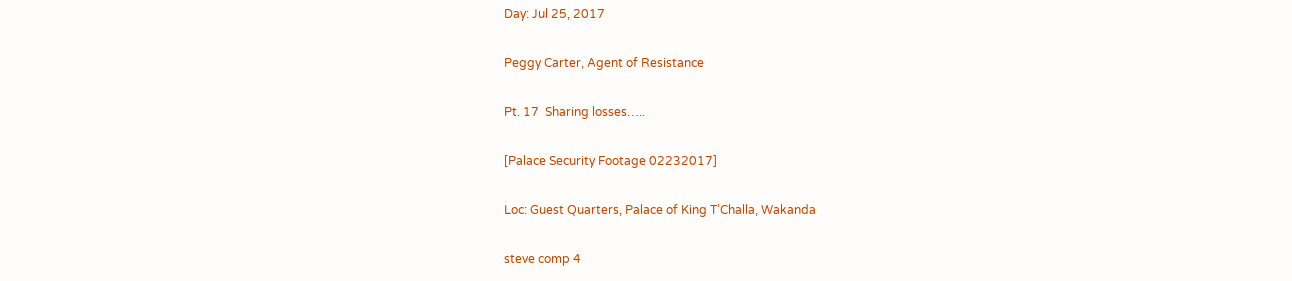Day: Jul 25, 2017

Peggy Carter, Agent of Resistance

Pt. 17  Sharing losses…..

[Palace Security Footage 02232017]

Loc: Guest Quarters, Palace of King T’Challa, Wakanda

steve comp 4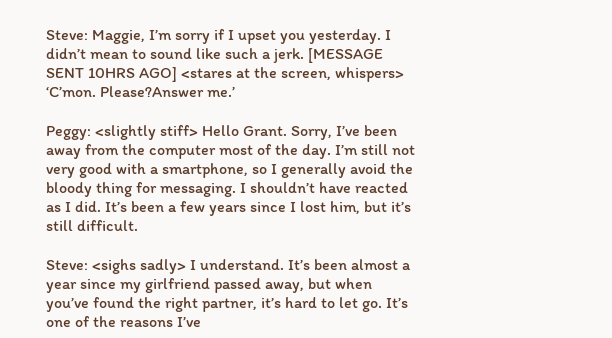Steve: Maggie, I’m sorry if I upset you yesterday. I didn’t mean to sound like such a jerk. [MESSAGE SENT 10HRS AGO] <stares at the screen, whispers> ‘C’mon. Please?Answer me.’

Peggy: <slightly stiff> Hello Grant. Sorry, I’ve been away from the computer most of the day. I’m still not very good with a smartphone, so I generally avoid the bloody thing for messaging. I shouldn’t have reacted as I did. It’s been a few years since I lost him, but it’s still difficult.

Steve: <sighs sadly> I understand. It’s been almost a year since my girlfriend passed away, but when you’ve found the right partner, it’s hard to let go. It’s one of the reasons I’ve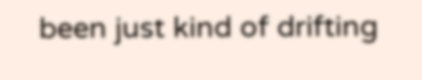been just kind of drifting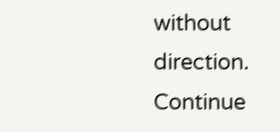without direction. Continue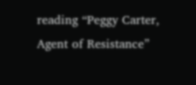reading “Peggy Carter, Agent of Resistance”